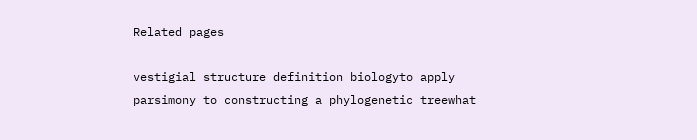Related pages

vestigial structure definition biologyto apply parsimony to constructing a phylogenetic treewhat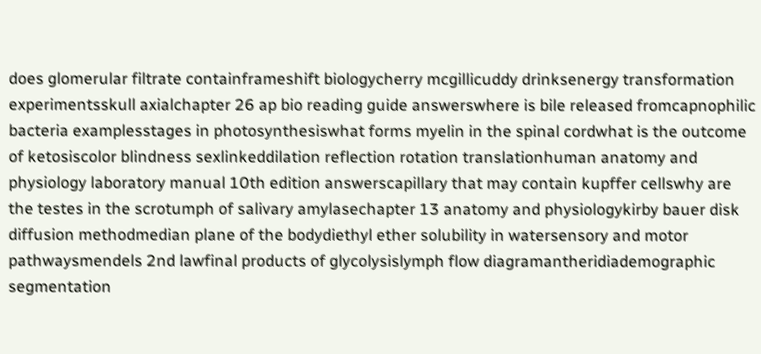does glomerular filtrate containframeshift biologycherry mcgillicuddy drinksenergy transformation experimentsskull axialchapter 26 ap bio reading guide answerswhere is bile released fromcapnophilic bacteria examplesstages in photosynthesiswhat forms myelin in the spinal cordwhat is the outcome of ketosiscolor blindness sexlinkeddilation reflection rotation translationhuman anatomy and physiology laboratory manual 10th edition answerscapillary that may contain kupffer cellswhy are the testes in the scrotumph of salivary amylasechapter 13 anatomy and physiologykirby bauer disk diffusion methodmedian plane of the bodydiethyl ether solubility in watersensory and motor pathwaysmendels 2nd lawfinal products of glycolysislymph flow diagramantheridiademographic segmentation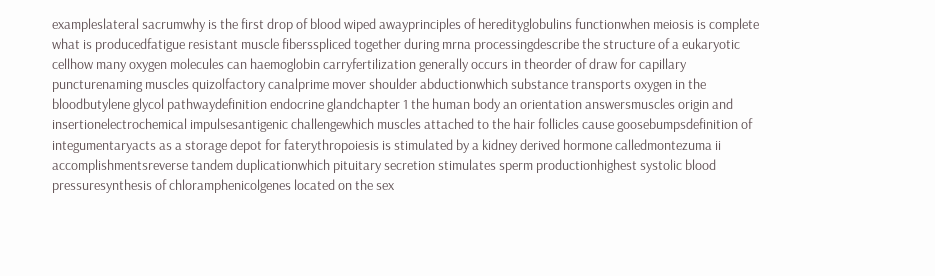exampleslateral sacrumwhy is the first drop of blood wiped awayprinciples of heredityglobulins functionwhen meiosis is complete what is producedfatigue resistant muscle fibersspliced together during mrna processingdescribe the structure of a eukaryotic cellhow many oxygen molecules can haemoglobin carryfertilization generally occurs in theorder of draw for capillary puncturenaming muscles quizolfactory canalprime mover shoulder abductionwhich substance transports oxygen in the bloodbutylene glycol pathwaydefinition endocrine glandchapter 1 the human body an orientation answersmuscles origin and insertionelectrochemical impulsesantigenic challengewhich muscles attached to the hair follicles cause goosebumpsdefinition of integumentaryacts as a storage depot for faterythropoiesis is stimulated by a kidney derived hormone calledmontezuma ii accomplishmentsreverse tandem duplicationwhich pituitary secretion stimulates sperm productionhighest systolic blood pressuresynthesis of chloramphenicolgenes located on the sex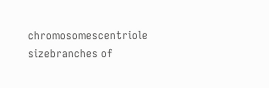chromosomescentriole sizebranches of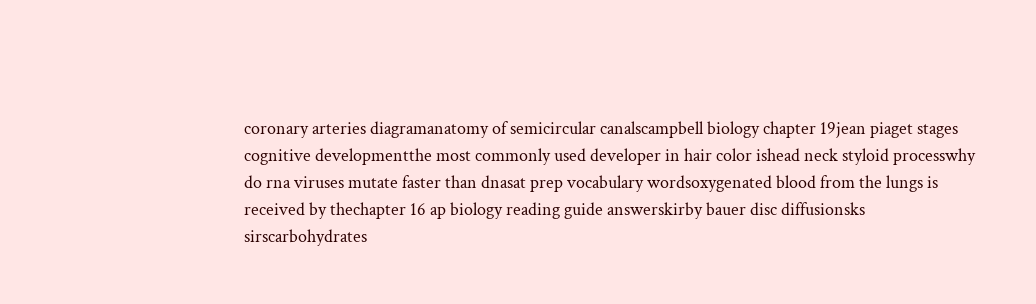coronary arteries diagramanatomy of semicircular canalscampbell biology chapter 19jean piaget stages cognitive developmentthe most commonly used developer in hair color ishead neck styloid processwhy do rna viruses mutate faster than dnasat prep vocabulary wordsoxygenated blood from the lungs is received by thechapter 16 ap biology reading guide answerskirby bauer disc diffusionsks sirscarbohydrates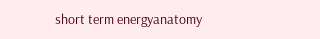short term energyanatomy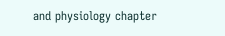and physiology chapter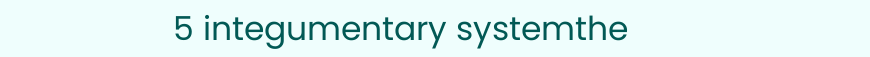5 integumentary systemthe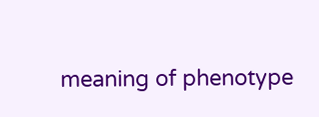meaning of phenotype